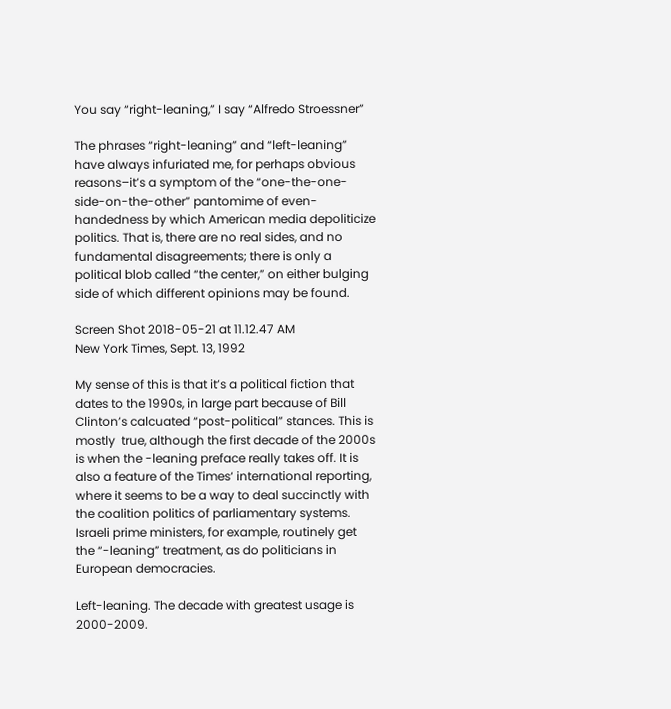You say “right-leaning,” I say “Alfredo Stroessner”

The phrases “right-leaning” and “left-leaning” have always infuriated me, for perhaps obvious reasons–it’s a symptom of the “one-the-one-side-on-the-other” pantomime of even-handedness by which American media depoliticize politics. That is, there are no real sides, and no fundamental disagreements; there is only a political blob called “the center,” on either bulging side of which different opinions may be found.

Screen Shot 2018-05-21 at 11.12.47 AM
New York Times, Sept. 13, 1992

My sense of this is that it’s a political fiction that dates to the 1990s, in large part because of Bill Clinton’s calcuated “post-political” stances. This is mostly  true, although the first decade of the 2000s is when the -leaning preface really takes off. It is also a feature of the Times‘ international reporting, where it seems to be a way to deal succinctly with the coalition politics of parliamentary systems. Israeli prime ministers, for example, routinely get the “-leaning” treatment, as do politicians in European democracies.

Left-leaning. The decade with greatest usage is 2000-2009.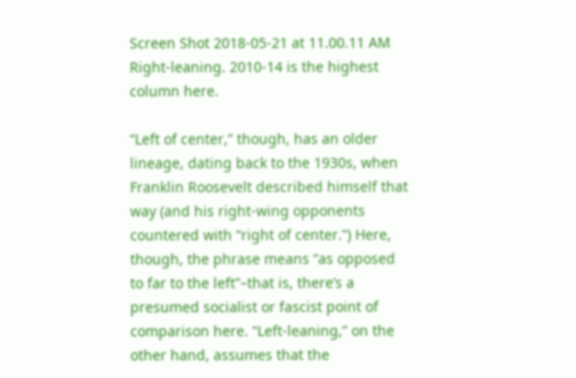Screen Shot 2018-05-21 at 11.00.11 AM
Right-leaning. 2010-14 is the highest column here.

“Left of center,” though, has an older lineage, dating back to the 1930s, when Franklin Roosevelt described himself that way (and his right-wing opponents countered with “right of center.”) Here, though, the phrase means “as opposed to far to the left”–that is, there’s a presumed socialist or fascist point of comparison here. “Left-leaning,” on the other hand, assumes that the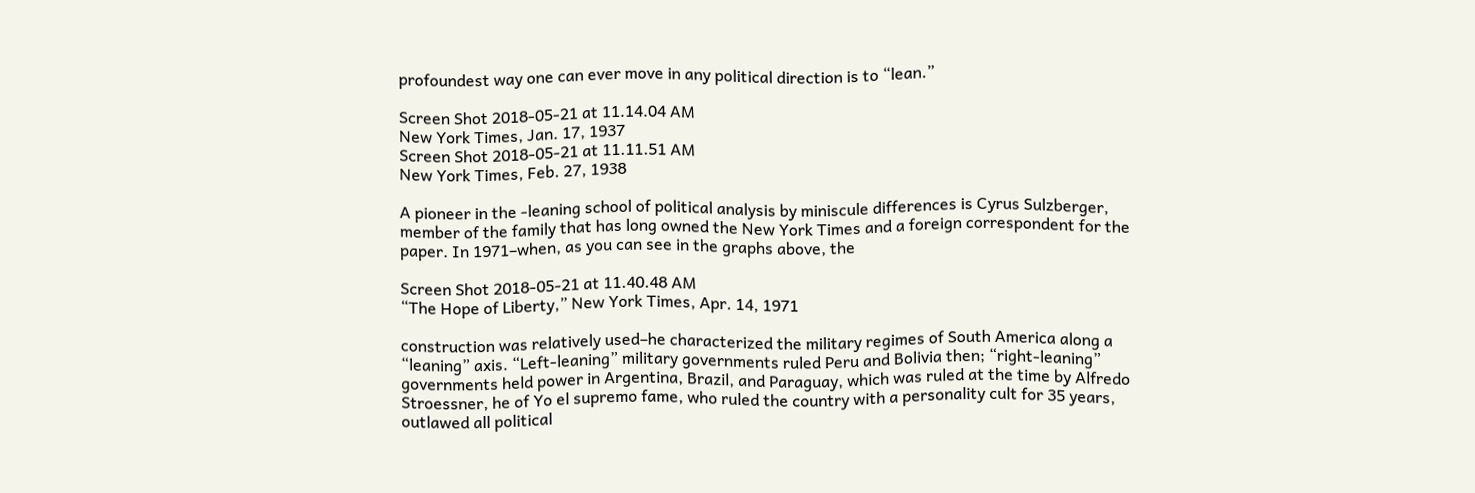profoundest way one can ever move in any political direction is to “lean.”

Screen Shot 2018-05-21 at 11.14.04 AM
New York Times, Jan. 17, 1937
Screen Shot 2018-05-21 at 11.11.51 AM
New York Times, Feb. 27, 1938

A pioneer in the -leaning school of political analysis by miniscule differences is Cyrus Sulzberger, member of the family that has long owned the New York Times and a foreign correspondent for the paper. In 1971–when, as you can see in the graphs above, the

Screen Shot 2018-05-21 at 11.40.48 AM
“The Hope of Liberty,” New York Times, Apr. 14, 1971

construction was relatively used–he characterized the military regimes of South America along a “leaning” axis. “Left-leaning” military governments ruled Peru and Bolivia then; “right-leaning” governments held power in Argentina, Brazil, and Paraguay, which was ruled at the time by Alfredo Stroessner, he of Yo el supremo fame, who ruled the country with a personality cult for 35 years, outlawed all political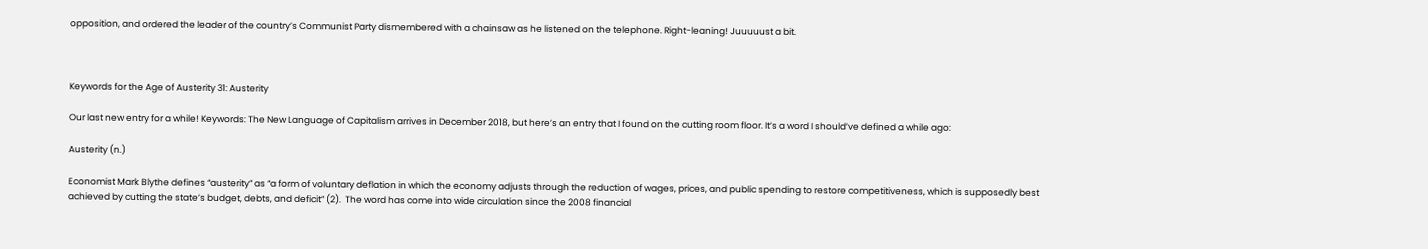opposition, and ordered the leader of the country’s Communist Party dismembered with a chainsaw as he listened on the telephone. Right-leaning! Juuuuust a bit.



Keywords for the Age of Austerity 31: Austerity

Our last new entry for a while! Keywords: The New Language of Capitalism arrives in December 2018, but here’s an entry that I found on the cutting room floor. It’s a word I should’ve defined a while ago:

Austerity (n.)

Economist Mark Blythe defines “austerity” as “a form of voluntary deflation in which the economy adjusts through the reduction of wages, prices, and public spending to restore competitiveness, which is supposedly best achieved by cutting the state’s budget, debts, and deficit” (2).  The word has come into wide circulation since the 2008 financial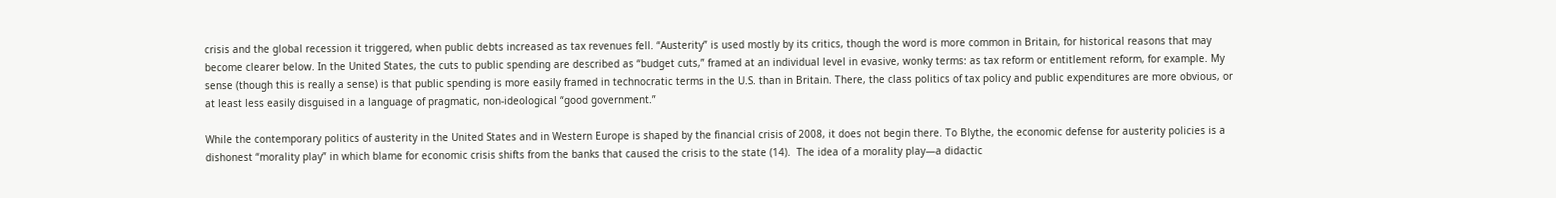crisis and the global recession it triggered, when public debts increased as tax revenues fell. “Austerity” is used mostly by its critics, though the word is more common in Britain, for historical reasons that may become clearer below. In the United States, the cuts to public spending are described as “budget cuts,” framed at an individual level in evasive, wonky terms: as tax reform or entitlement reform, for example. My sense (though this is really a sense) is that public spending is more easily framed in technocratic terms in the U.S. than in Britain. There, the class politics of tax policy and public expenditures are more obvious, or at least less easily disguised in a language of pragmatic, non-ideological “good government.”

While the contemporary politics of austerity in the United States and in Western Europe is shaped by the financial crisis of 2008, it does not begin there. To Blythe, the economic defense for austerity policies is a dishonest “morality play” in which blame for economic crisis shifts from the banks that caused the crisis to the state (14).  The idea of a morality play—a didactic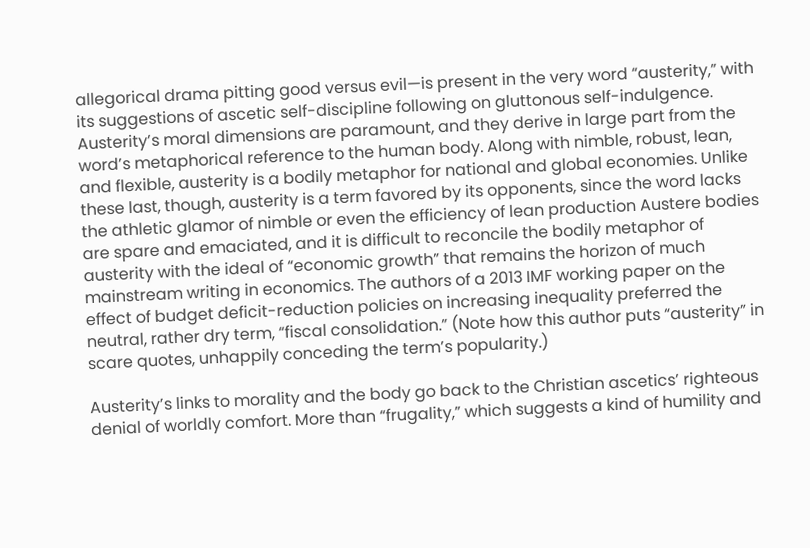allegorical drama pitting good versus evil—is present in the very word “austerity,” with its suggestions of ascetic self-discipline following on gluttonous self-indulgence. Austerity’s moral dimensions are paramount, and they derive in large part from the word’s metaphorical reference to the human body. Along with nimble, robust, lean, and flexible, austerity is a bodily metaphor for national and global economies. Unlike these last, though, austerity is a term favored by its opponents, since the word lacks the athletic glamor of nimble or even the efficiency of lean production Austere bodies are spare and emaciated, and it is difficult to reconcile the bodily metaphor of austerity with the ideal of “economic growth” that remains the horizon of much mainstream writing in economics. The authors of a 2013 IMF working paper on the effect of budget deficit-reduction policies on increasing inequality preferred the neutral, rather dry term, “fiscal consolidation.” (Note how this author puts “austerity” in scare quotes, unhappily conceding the term’s popularity.)

Austerity’s links to morality and the body go back to the Christian ascetics’ righteous denial of worldly comfort. More than “frugality,” which suggests a kind of humility and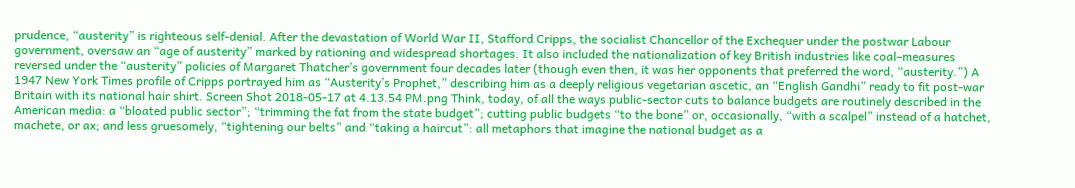prudence, “austerity” is righteous self-denial. After the devastation of World War II, Stafford Cripps, the socialist Chancellor of the Exchequer under the postwar Labour government, oversaw an “age of austerity” marked by rationing and widespread shortages. It also included the nationalization of key British industries like coal–measures reversed under the “austerity” policies of Margaret Thatcher’s government four decades later (though even then, it was her opponents that preferred the word, “austerity.”) A 1947 New York Times profile of Cripps portrayed him as “Austerity’s Prophet,” describing him as a deeply religious vegetarian ascetic, an “English Gandhi” ready to fit post-war Britain with its national hair shirt. Screen Shot 2018-05-17 at 4.13.54 PM.png Think, today, of all the ways public-sector cuts to balance budgets are routinely described in the American media: a “bloated public sector”; “trimming the fat from the state budget”; cutting public budgets “to the bone” or, occasionally, “with a scalpel” instead of a hatchet, machete, or ax; and less gruesomely, “tightening our belts” and “taking a haircut”: all metaphors that imagine the national budget as a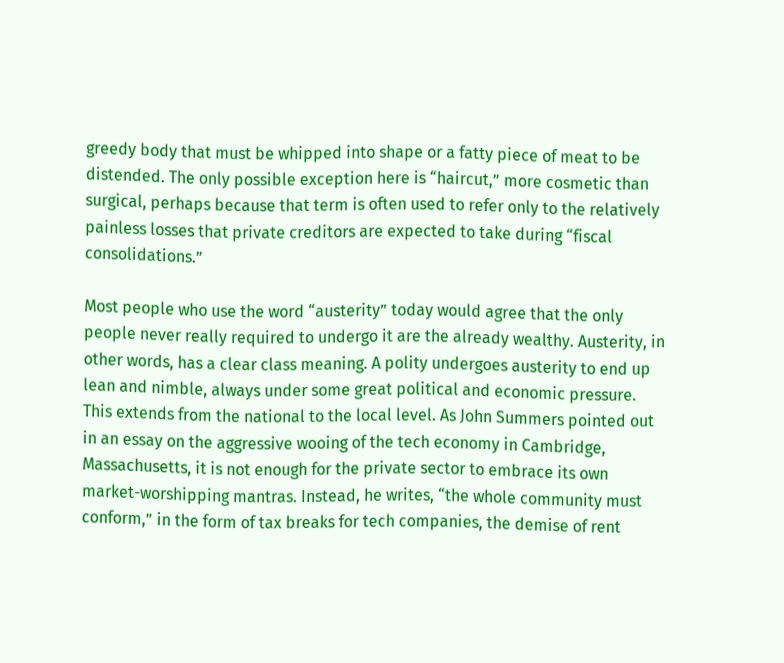greedy body that must be whipped into shape or a fatty piece of meat to be distended. The only possible exception here is “haircut,” more cosmetic than surgical, perhaps because that term is often used to refer only to the relatively painless losses that private creditors are expected to take during “fiscal consolidations.”

Most people who use the word “austerity” today would agree that the only people never really required to undergo it are the already wealthy. Austerity, in other words, has a clear class meaning. A polity undergoes austerity to end up lean and nimble, always under some great political and economic pressure. This extends from the national to the local level. As John Summers pointed out in an essay on the aggressive wooing of the tech economy in Cambridge, Massachusetts, it is not enough for the private sector to embrace its own market-worshipping mantras. Instead, he writes, “the whole community must conform,” in the form of tax breaks for tech companies, the demise of rent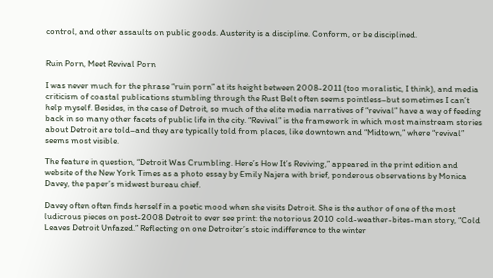control, and other assaults on public goods. Austerity is a discipline. Conform, or be disciplined.


Ruin Porn, Meet Revival Porn

I was never much for the phrase “ruin porn” at its height between 2008-2011 (too moralistic, I think), and media criticism of coastal publications stumbling through the Rust Belt often seems pointless–but sometimes I can’t help myself. Besides, in the case of Detroit, so much of the elite media narratives of “revival” have a way of feeding back in so many other facets of public life in the city. “Revival” is the framework in which most mainstream stories about Detroit are told–and they are typically told from places, like downtown and “Midtown,” where “revival” seems most visible.

The feature in question, “Detroit Was Crumbling. Here’s How It’s Reviving,” appeared in the print edition and website of the New York Times as a photo essay by Emily Najera with brief, ponderous observations by Monica Davey, the paper’s midwest bureau chief.

Davey often often finds herself in a poetic mood when she visits Detroit. She is the author of one of the most ludicrous pieces on post-2008 Detroit to ever see print: the notorious 2010 cold-weather-bites-man story, “Cold Leaves Detroit Unfazed.” Reflecting on one Detroiter’s stoic indifference to the winter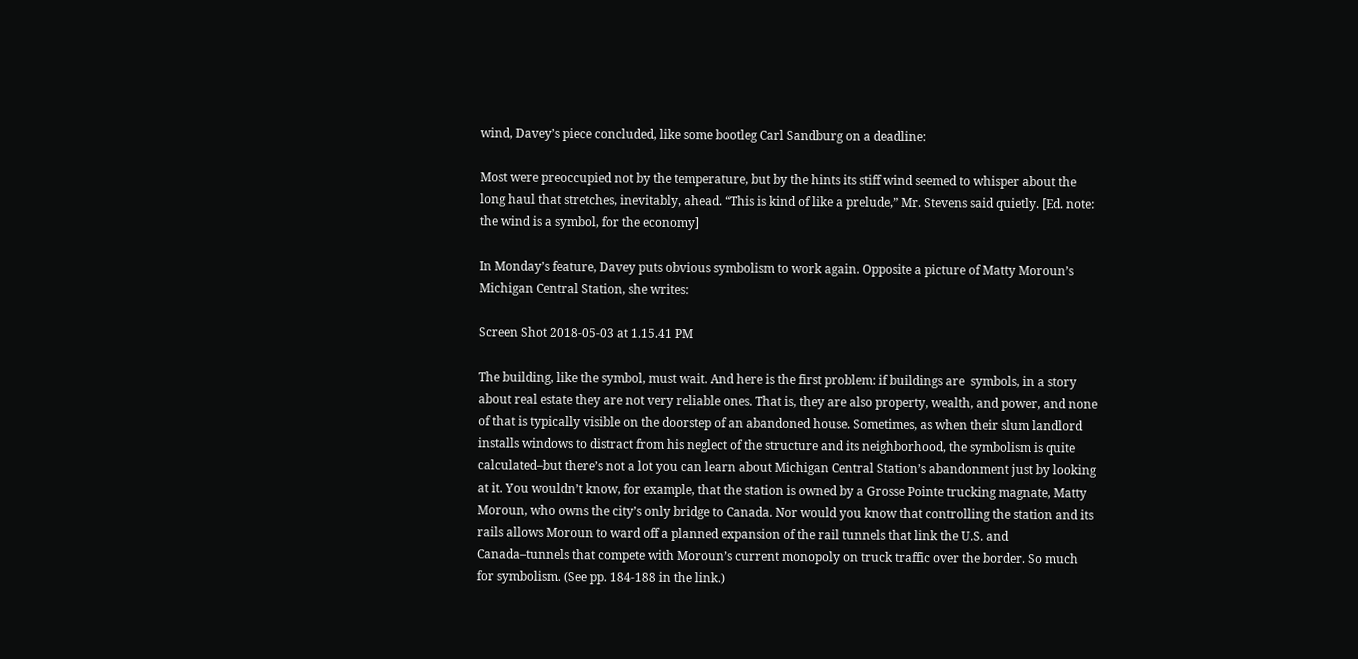wind, Davey’s piece concluded, like some bootleg Carl Sandburg on a deadline:

Most were preoccupied not by the temperature, but by the hints its stiff wind seemed to whisper about the long haul that stretches, inevitably, ahead. “This is kind of like a prelude,” Mr. Stevens said quietly. [Ed. note: the wind is a symbol, for the economy]

In Monday’s feature, Davey puts obvious symbolism to work again. Opposite a picture of Matty Moroun’s Michigan Central Station, she writes:

Screen Shot 2018-05-03 at 1.15.41 PM

The building, like the symbol, must wait. And here is the first problem: if buildings are  symbols, in a story about real estate they are not very reliable ones. That is, they are also property, wealth, and power, and none of that is typically visible on the doorstep of an abandoned house. Sometimes, as when their slum landlord installs windows to distract from his neglect of the structure and its neighborhood, the symbolism is quite calculated–but there’s not a lot you can learn about Michigan Central Station’s abandonment just by looking at it. You wouldn’t know, for example, that the station is owned by a Grosse Pointe trucking magnate, Matty Moroun, who owns the city’s only bridge to Canada. Nor would you know that controlling the station and its rails allows Moroun to ward off a planned expansion of the rail tunnels that link the U.S. and Canada–tunnels that compete with Moroun’s current monopoly on truck traffic over the border. So much for symbolism. (See pp. 184-188 in the link.)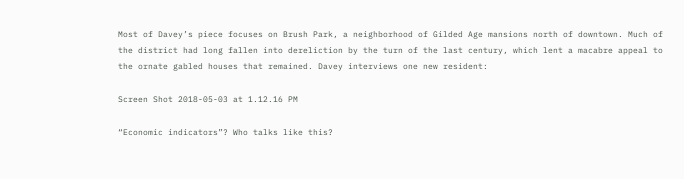Most of Davey’s piece focuses on Brush Park, a neighborhood of Gilded Age mansions north of downtown. Much of the district had long fallen into dereliction by the turn of the last century, which lent a macabre appeal to the ornate gabled houses that remained. Davey interviews one new resident:

Screen Shot 2018-05-03 at 1.12.16 PM

“Economic indicators”? Who talks like this?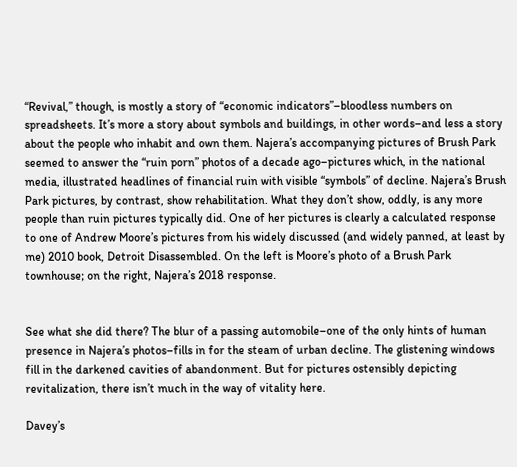“Revival,” though, is mostly a story of “economic indicators”–bloodless numbers on spreadsheets. It’s more a story about symbols and buildings, in other words–and less a story about the people who inhabit and own them. Najera’s accompanying pictures of Brush Park seemed to answer the “ruin porn” photos of a decade ago–pictures which, in the national media, illustrated headlines of financial ruin with visible “symbols” of decline. Najera’s Brush Park pictures, by contrast, show rehabilitation. What they don’t show, oddly, is any more people than ruin pictures typically did. One of her pictures is clearly a calculated response to one of Andrew Moore’s pictures from his widely discussed (and widely panned, at least by me) 2010 book, Detroit Disassembled. On the left is Moore’s photo of a Brush Park townhouse; on the right, Najera’s 2018 response.


See what she did there? The blur of a passing automobile–one of the only hints of human presence in Najera’s photos–fills in for the steam of urban decline. The glistening windows fill in the darkened cavities of abandonment. But for pictures ostensibly depicting revitalization, there isn’t much in the way of vitality here.

Davey’s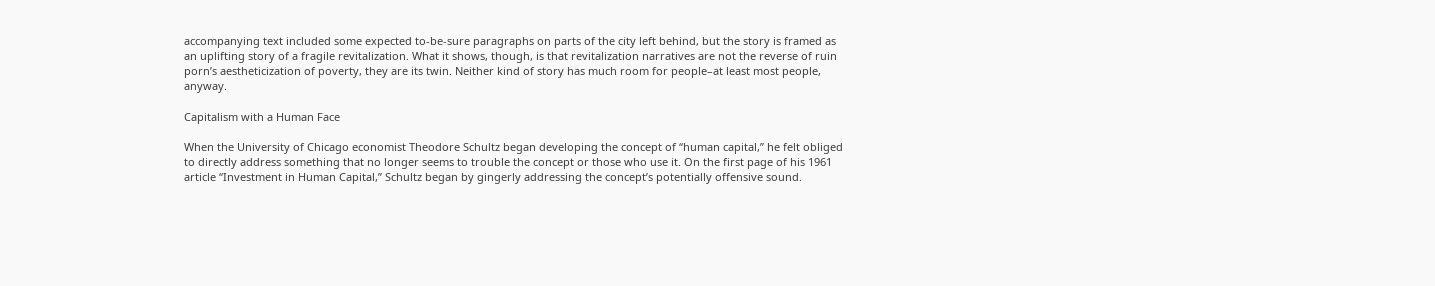accompanying text included some expected to-be-sure paragraphs on parts of the city left behind, but the story is framed as an uplifting story of a fragile revitalization. What it shows, though, is that revitalization narratives are not the reverse of ruin porn’s aestheticization of poverty, they are its twin. Neither kind of story has much room for people–at least most people, anyway.

Capitalism with a Human Face

When the University of Chicago economist Theodore Schultz began developing the concept of “human capital,” he felt obliged to directly address something that no longer seems to trouble the concept or those who use it. On the first page of his 1961 article “Investment in Human Capital,” Schultz began by gingerly addressing the concept’s potentially offensive sound.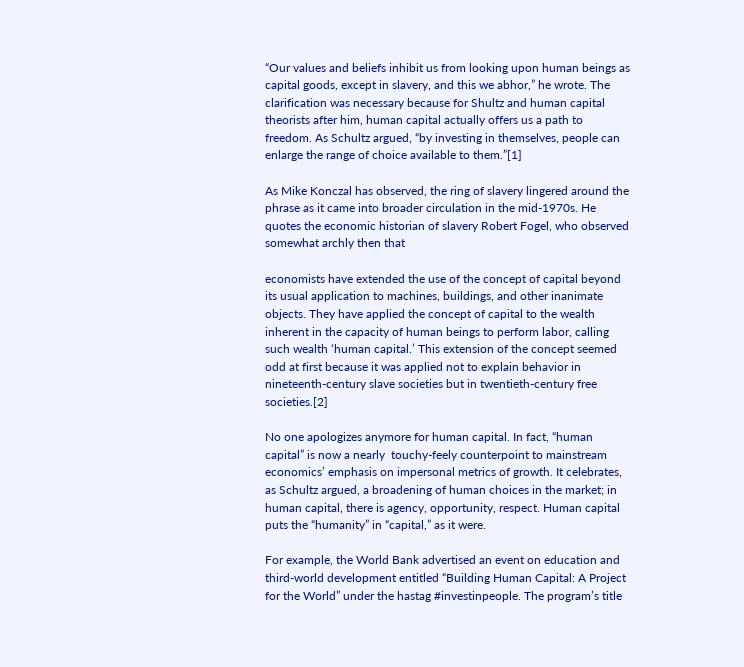“Our values and beliefs inhibit us from looking upon human beings as capital goods, except in slavery, and this we abhor,” he wrote. The clarification was necessary because for Shultz and human capital theorists after him, human capital actually offers us a path to freedom. As Schultz argued, “by investing in themselves, people can enlarge the range of choice available to them.”[1]

As Mike Konczal has observed, the ring of slavery lingered around the phrase as it came into broader circulation in the mid-1970s. He quotes the economic historian of slavery Robert Fogel, who observed somewhat archly then that

economists have extended the use of the concept of capital beyond its usual application to machines, buildings, and other inanimate objects. They have applied the concept of capital to the wealth inherent in the capacity of human beings to perform labor, calling such wealth ‘human capital.’ This extension of the concept seemed odd at first because it was applied not to explain behavior in nineteenth-century slave societies but in twentieth-century free societies.[2]

No one apologizes anymore for human capital. In fact, “human capital” is now a nearly  touchy-feely counterpoint to mainstream economics’ emphasis on impersonal metrics of growth. It celebrates, as Schultz argued, a broadening of human choices in the market; in human capital, there is agency, opportunity, respect. Human capital puts the “humanity” in “capital,” as it were.

For example, the World Bank advertised an event on education and third-world development entitled “Building Human Capital: A Project for the World” under the hastag #investinpeople. The program’s title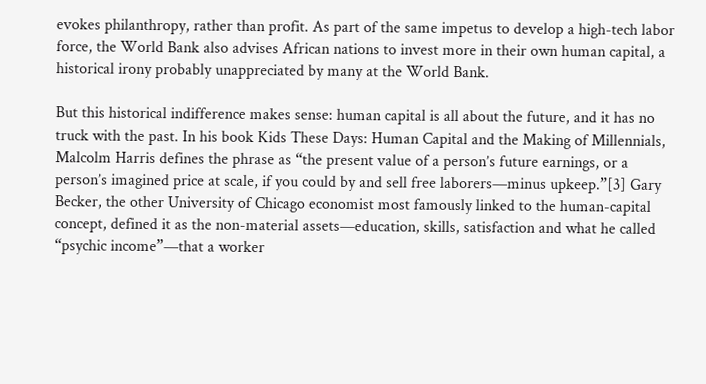evokes philanthropy, rather than profit. As part of the same impetus to develop a high-tech labor force, the World Bank also advises African nations to invest more in their own human capital, a historical irony probably unappreciated by many at the World Bank.

But this historical indifference makes sense: human capital is all about the future, and it has no truck with the past. In his book Kids These Days: Human Capital and the Making of Millennials, Malcolm Harris defines the phrase as “the present value of a person’s future earnings, or a person’s imagined price at scale, if you could by and sell free laborers—minus upkeep.”[3] Gary Becker, the other University of Chicago economist most famously linked to the human-capital concept, defined it as the non-material assets—education, skills, satisfaction and what he called “psychic income”—that a worker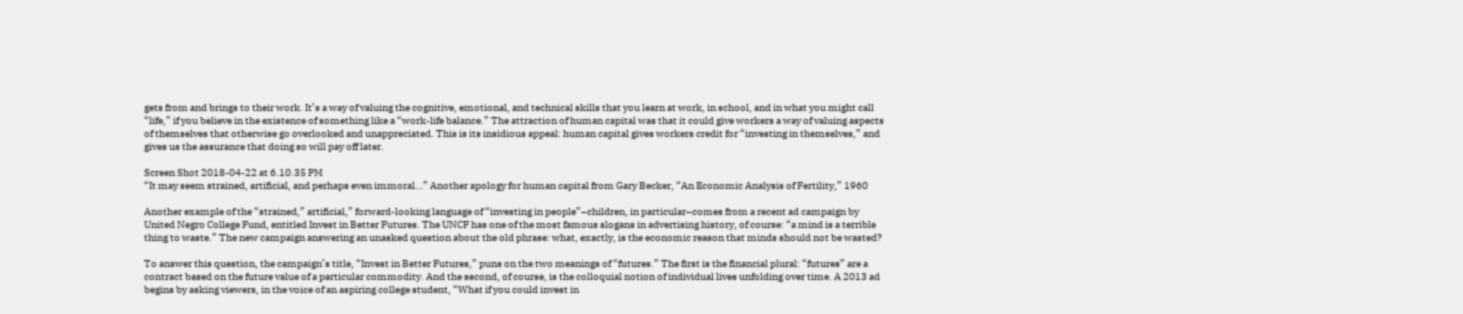gets from and brings to their work. It’s a way of valuing the cognitive, emotional, and technical skills that you learn at work, in school, and in what you might call “life,” if you believe in the existence of something like a “work-life balance.” The attraction of human capital was that it could give workers a way of valuing aspects of themselves that otherwise go overlooked and unappreciated. This is its insidious appeal: human capital gives workers credit for “investing in themselves,” and gives us the assurance that doing so will pay off later.

Screen Shot 2018-04-22 at 6.10.35 PM
“It may seem strained, artificial, and perhaps even immoral…” Another apology for human capital from Gary Becker, “An Economic Analysis of Fertility,” 1960

Another example of the “strained,” artificial,” forward-looking language of “investing in people”–children, in particular–comes from a recent ad campaign by United Negro College Fund, entitled Invest in Better Futures. The UNCF has one of the most famous slogans in advertising history, of course: “a mind is a terrible thing to waste.” The new campaign answering an unasked question about the old phrase: what, exactly, is the economic reason that minds should not be wasted?

To answer this question, the campaign’s title, “Invest in Better Futures,” puns on the two meanings of “futures.” The first is the financial plural: “futures” are a contract based on the future value of a particular commodity. And the second, of course, is the colloquial notion of individual lives unfolding over time. A 2013 ad begins by asking viewers, in the voice of an aspiring college student, “What if you could invest in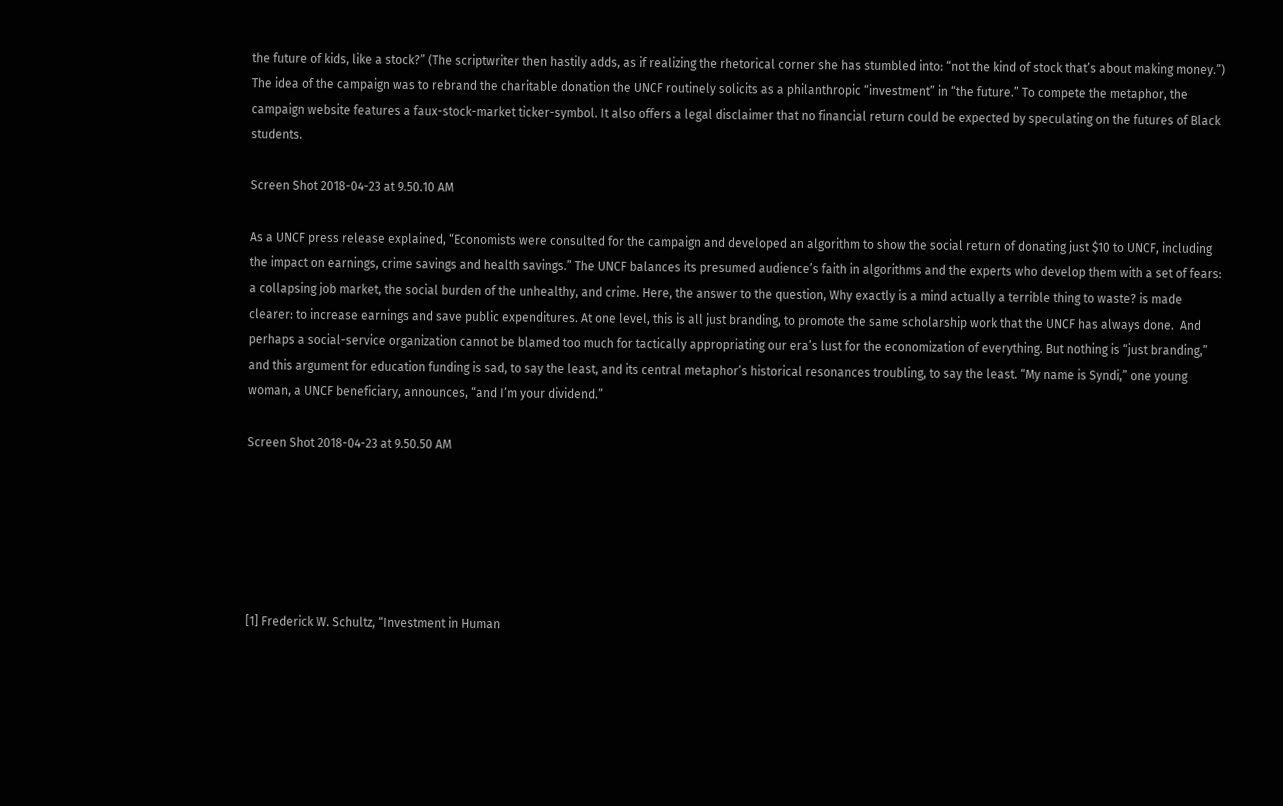the future of kids, like a stock?” (The scriptwriter then hastily adds, as if realizing the rhetorical corner she has stumbled into: “not the kind of stock that’s about making money.”) The idea of the campaign was to rebrand the charitable donation the UNCF routinely solicits as a philanthropic “investment” in “the future.” To compete the metaphor, the campaign website features a faux-stock-market ticker-symbol. It also offers a legal disclaimer that no financial return could be expected by speculating on the futures of Black students.

Screen Shot 2018-04-23 at 9.50.10 AM

As a UNCF press release explained, “Economists were consulted for the campaign and developed an algorithm to show the social return of donating just $10 to UNCF, including the impact on earnings, crime savings and health savings.” The UNCF balances its presumed audience’s faith in algorithms and the experts who develop them with a set of fears: a collapsing job market, the social burden of the unhealthy, and crime. Here, the answer to the question, Why exactly is a mind actually a terrible thing to waste? is made clearer: to increase earnings and save public expenditures. At one level, this is all just branding, to promote the same scholarship work that the UNCF has always done.  And perhaps a social-service organization cannot be blamed too much for tactically appropriating our era’s lust for the economization of everything. But nothing is “just branding,” and this argument for education funding is sad, to say the least, and its central metaphor’s historical resonances troubling, to say the least. “My name is Syndi,” one young woman, a UNCF beneficiary, announces, “and I’m your dividend.”

Screen Shot 2018-04-23 at 9.50.50 AM






[1] Frederick W. Schultz, “Investment in Human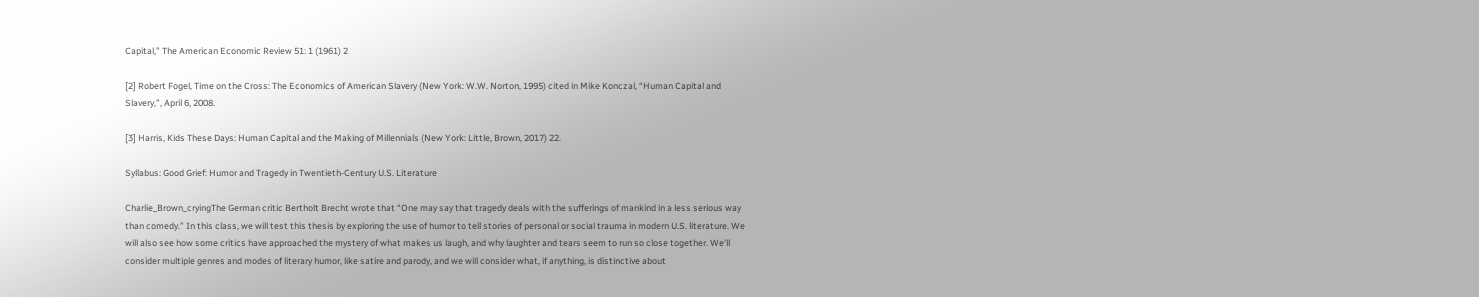Capital,” The American Economic Review 51: 1 (1961) 2

[2] Robert Fogel, Time on the Cross: The Economics of American Slavery (New York: W.W. Norton, 1995) cited in Mike Konczal, “Human Capital and Slavery,”, April 6, 2008.

[3] Harris, Kids These Days: Human Capital and the Making of Millennials (New York: Little, Brown, 2017) 22.

Syllabus: Good Grief: Humor and Tragedy in Twentieth-Century U.S. Literature

Charlie_Brown_cryingThe German critic Bertholt Brecht wrote that “One may say that tragedy deals with the sufferings of mankind in a less serious way than comedy.” In this class, we will test this thesis by exploring the use of humor to tell stories of personal or social trauma in modern U.S. literature. We will also see how some critics have approached the mystery of what makes us laugh, and why laughter and tears seem to run so close together. We’ll consider multiple genres and modes of literary humor, like satire and parody, and we will consider what, if anything, is distinctive about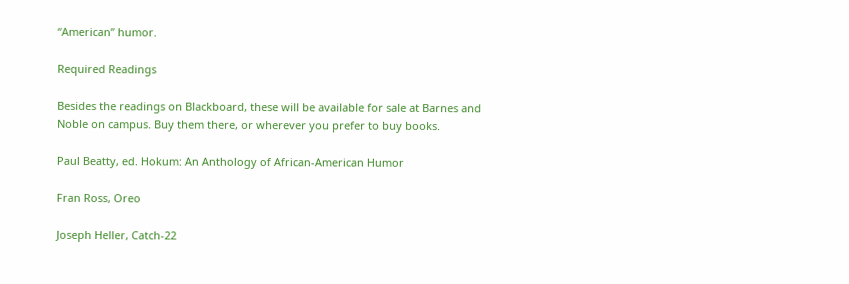“American” humor.

Required Readings

Besides the readings on Blackboard, these will be available for sale at Barnes and Noble on campus. Buy them there, or wherever you prefer to buy books.

Paul Beatty, ed. Hokum: An Anthology of African-American Humor

Fran Ross, Oreo

Joseph Heller, Catch-22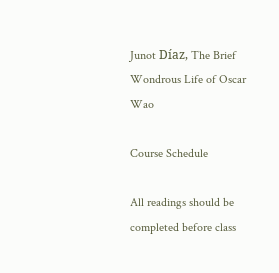Junot Díaz, The Brief Wondrous Life of Oscar Wao

Course Schedule

All readings should be completed before class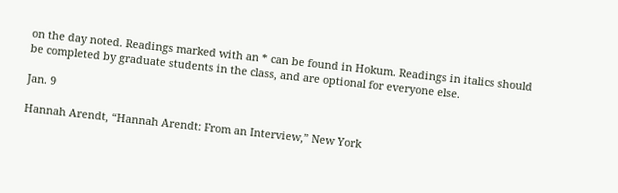on the day noted. Readings marked with an * can be found in Hokum. Readings in italics should be completed by graduate students in the class, and are optional for everyone else.

Jan. 9

Hannah Arendt, “Hannah Arendt: From an Interview,” New York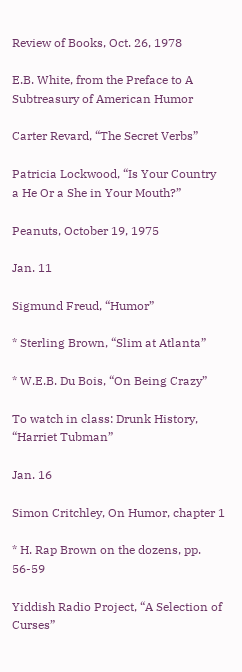Review of Books, Oct. 26, 1978

E.B. White, from the Preface to A Subtreasury of American Humor

Carter Revard, “The Secret Verbs”

Patricia Lockwood, “Is Your Country a He Or a She in Your Mouth?”

Peanuts, October 19, 1975

Jan. 11

Sigmund Freud, “Humor”

* Sterling Brown, “Slim at Atlanta”

* W.E.B. Du Bois, “On Being Crazy”

To watch in class: Drunk History, “Harriet Tubman”

Jan. 16

Simon Critchley, On Humor, chapter 1

* H. Rap Brown on the dozens, pp. 56-59

Yiddish Radio Project, “A Selection of Curses”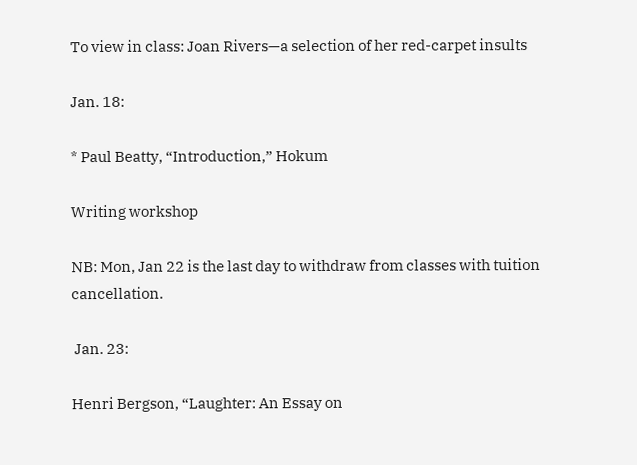To view in class: Joan Rivers—a selection of her red-carpet insults

Jan. 18:

* Paul Beatty, “Introduction,” Hokum

Writing workshop

NB: Mon, Jan 22 is the last day to withdraw from classes with tuition cancellation.

 Jan. 23:

Henri Bergson, “Laughter: An Essay on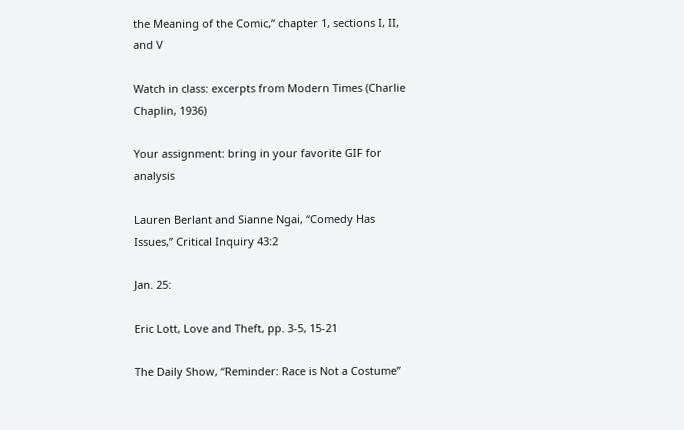the Meaning of the Comic,” chapter 1, sections I, II, and V

Watch in class: excerpts from Modern Times (Charlie Chaplin, 1936)

Your assignment: bring in your favorite GIF for analysis

Lauren Berlant and Sianne Ngai, “Comedy Has Issues,” Critical Inquiry 43:2

Jan. 25:

Eric Lott, Love and Theft, pp. 3-5, 15-21

The Daily Show, “Reminder: Race is Not a Costume”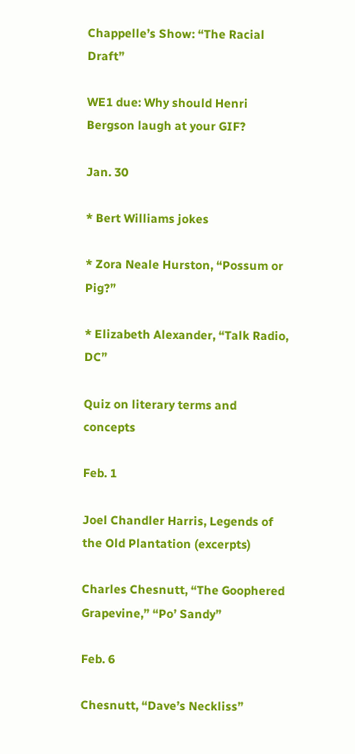Chappelle’s Show: “The Racial Draft”

WE1 due: Why should Henri Bergson laugh at your GIF?

Jan. 30

* Bert Williams jokes

* Zora Neale Hurston, “Possum or Pig?”

* Elizabeth Alexander, “Talk Radio, DC”

Quiz on literary terms and concepts

Feb. 1

Joel Chandler Harris, Legends of the Old Plantation (excerpts)

Charles Chesnutt, “The Goophered Grapevine,” “Po’ Sandy”

Feb. 6

Chesnutt, “Dave’s Neckliss”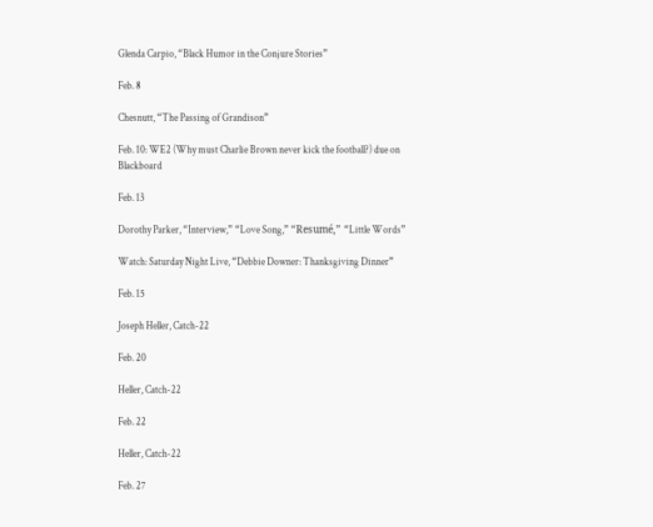Glenda Carpio, “Black Humor in the Conjure Stories”

Feb. 8

Chesnutt, “The Passing of Grandison”

Feb. 10: WE2 (Why must Charlie Brown never kick the football?) due on Blackboard

Feb. 13

Dorothy Parker, “Interview,” “Love Song,” “Resumé,” “Little Words”

Watch: Saturday Night Live, “Debbie Downer: Thanksgiving Dinner”

Feb. 15

Joseph Heller, Catch-22

Feb. 20

Heller, Catch-22

Feb. 22

Heller, Catch-22

Feb. 27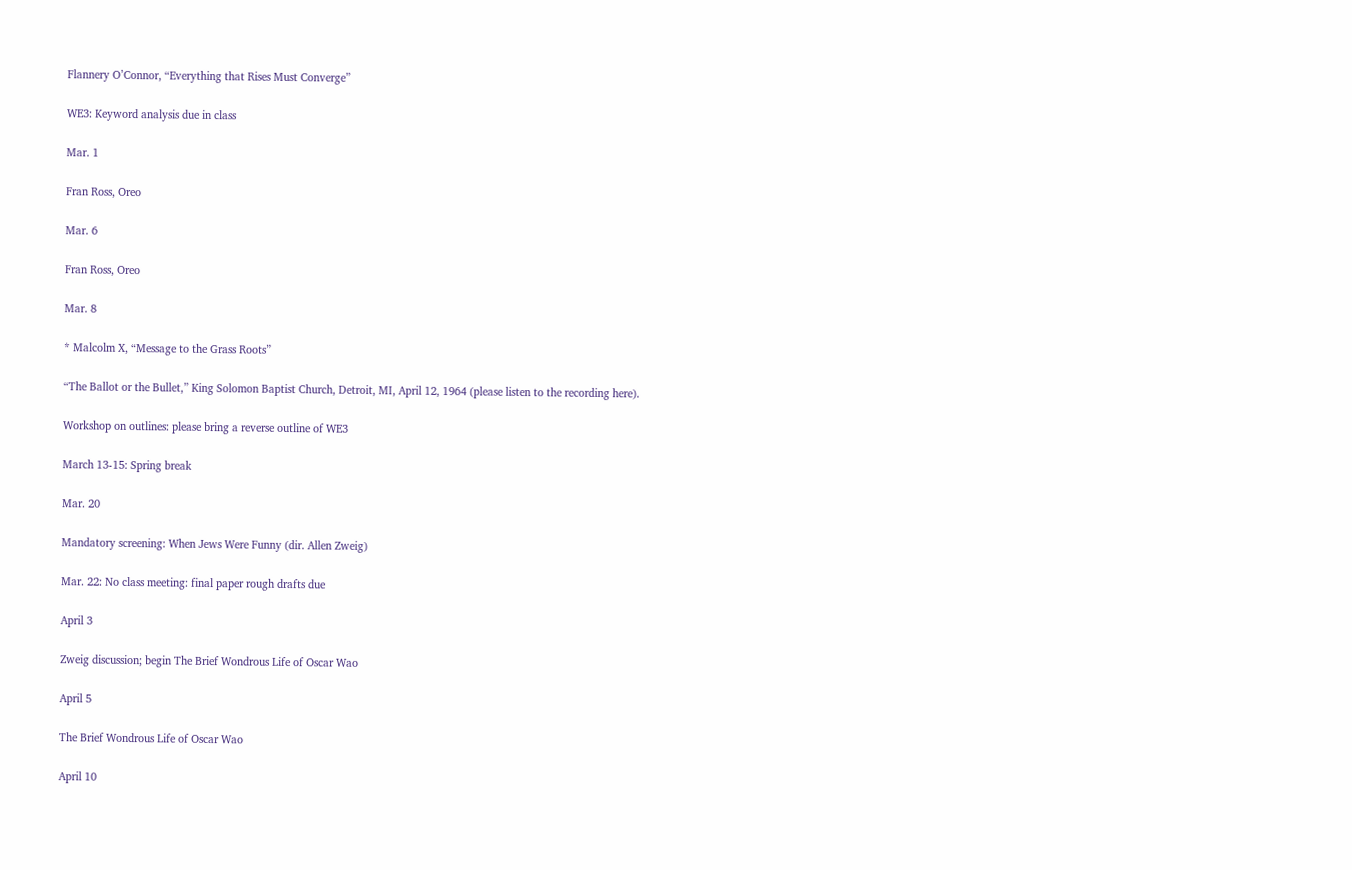Flannery O’Connor, “Everything that Rises Must Converge”

WE3: Keyword analysis due in class

Mar. 1

Fran Ross, Oreo

Mar. 6

Fran Ross, Oreo

Mar. 8

* Malcolm X, “Message to the Grass Roots”

“The Ballot or the Bullet,” King Solomon Baptist Church, Detroit, MI, April 12, 1964 (please listen to the recording here).

Workshop on outlines: please bring a reverse outline of WE3

March 13-15: Spring break

Mar. 20

Mandatory screening: When Jews Were Funny (dir. Allen Zweig)

Mar. 22: No class meeting: final paper rough drafts due

April 3

Zweig discussion; begin The Brief Wondrous Life of Oscar Wao

April 5

The Brief Wondrous Life of Oscar Wao

April 10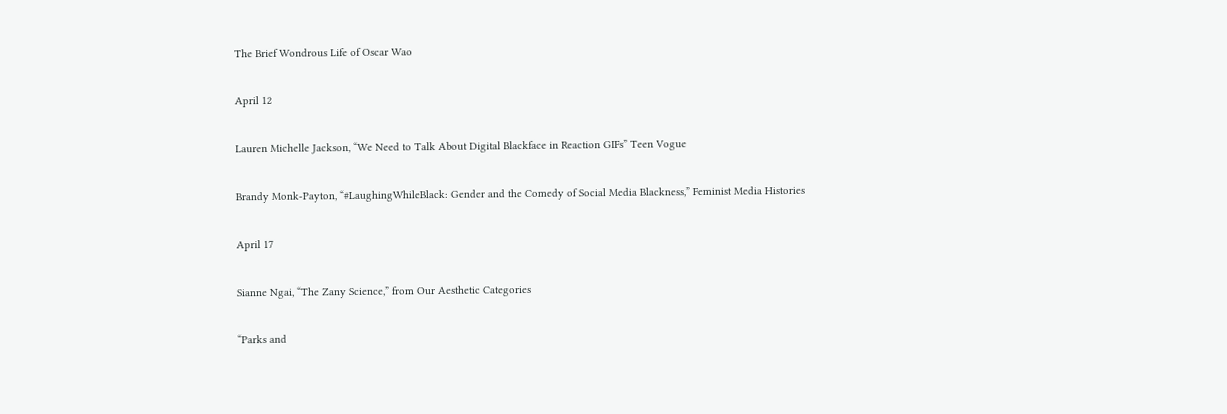The Brief Wondrous Life of Oscar Wao

April 12

Lauren Michelle Jackson, “We Need to Talk About Digital Blackface in Reaction GIFs” Teen Vogue

Brandy Monk-Payton, “#LaughingWhileBlack: Gender and the Comedy of Social Media Blackness,” Feminist Media Histories

April 17

Sianne Ngai, “The Zany Science,” from Our Aesthetic Categories

“Parks and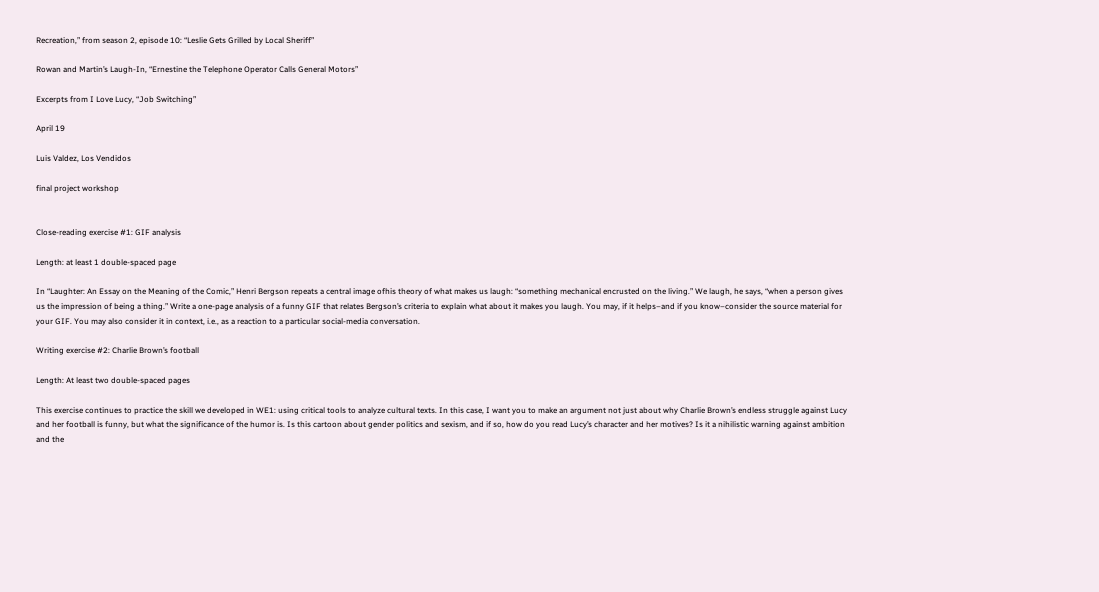Recreation,” from season 2, episode 10: “Leslie Gets Grilled by Local Sheriff”

Rowan and Martin’s Laugh-In, “Ernestine the Telephone Operator Calls General Motors”

Excerpts from I Love Lucy, “Job Switching”

April 19

Luis Valdez, Los Vendidos

final project workshop


Close-reading exercise #1: GIF analysis

Length: at least 1 double-spaced page

In “Laughter: An Essay on the Meaning of the Comic,” Henri Bergson repeats a central image ofhis theory of what makes us laugh: “something mechanical encrusted on the living.” We laugh, he says, “when a person gives us the impression of being a thing.” Write a one-page analysis of a funny GIF that relates Bergson’s criteria to explain what about it makes you laugh. You may, if it helps–and if you know–consider the source material for your GIF. You may also consider it in context, i.e., as a reaction to a particular social-media conversation.

Writing exercise #2: Charlie Brown’s football

Length: At least two double-spaced pages

This exercise continues to practice the skill we developed in WE1: using critical tools to analyze cultural texts. In this case, I want you to make an argument not just about why Charlie Brown’s endless struggle against Lucy and her football is funny, but what the significance of the humor is. Is this cartoon about gender politics and sexism, and if so, how do you read Lucy’s character and her motives? Is it a nihilistic warning against ambition and the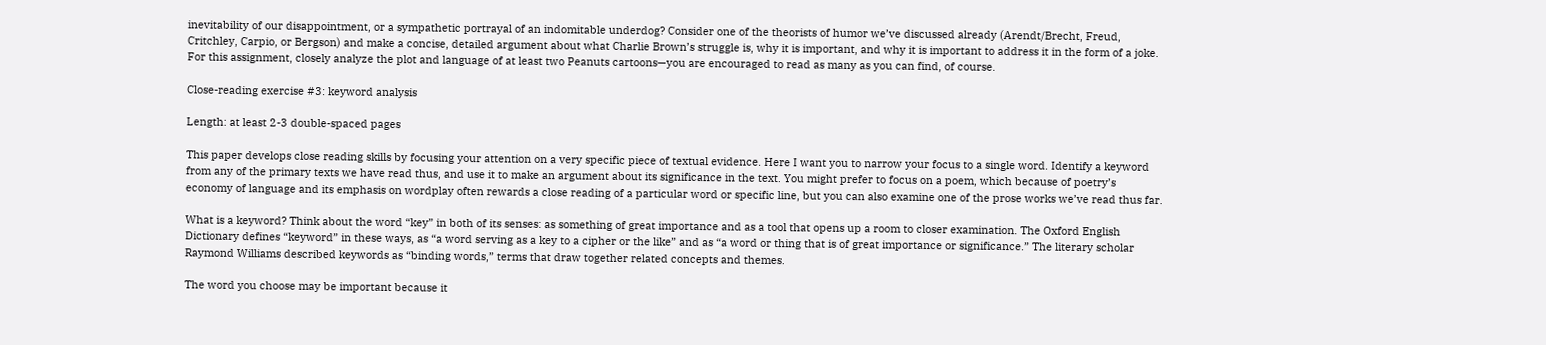inevitability of our disappointment, or a sympathetic portrayal of an indomitable underdog? Consider one of the theorists of humor we’ve discussed already (Arendt/Brecht, Freud, Critchley, Carpio, or Bergson) and make a concise, detailed argument about what Charlie Brown’s struggle is, why it is important, and why it is important to address it in the form of a joke. For this assignment, closely analyze the plot and language of at least two Peanuts cartoons—you are encouraged to read as many as you can find, of course.

Close-reading exercise #3: keyword analysis

Length: at least 2-3 double-spaced pages

This paper develops close reading skills by focusing your attention on a very specific piece of textual evidence. Here I want you to narrow your focus to a single word. Identify a keyword from any of the primary texts we have read thus, and use it to make an argument about its significance in the text. You might prefer to focus on a poem, which because of poetry’s economy of language and its emphasis on wordplay often rewards a close reading of a particular word or specific line, but you can also examine one of the prose works we’ve read thus far.

What is a keyword? Think about the word “key” in both of its senses: as something of great importance and as a tool that opens up a room to closer examination. The Oxford English Dictionary defines “keyword” in these ways, as “a word serving as a key to a cipher or the like” and as “a word or thing that is of great importance or significance.” The literary scholar Raymond Williams described keywords as “binding words,” terms that draw together related concepts and themes.

The word you choose may be important because it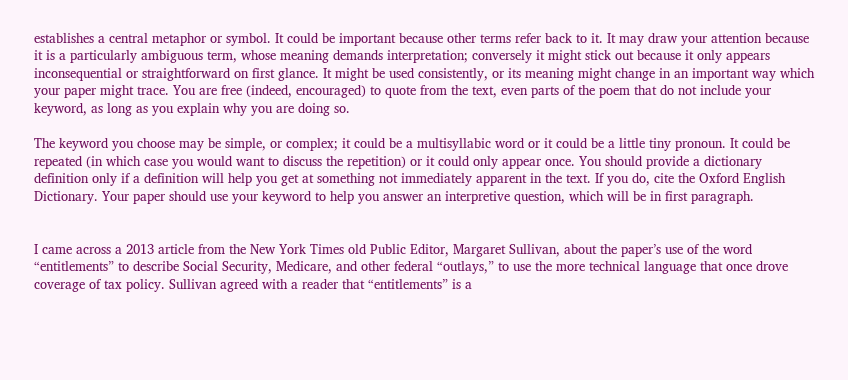establishes a central metaphor or symbol. It could be important because other terms refer back to it. It may draw your attention because it is a particularly ambiguous term, whose meaning demands interpretation; conversely it might stick out because it only appears inconsequential or straightforward on first glance. It might be used consistently, or its meaning might change in an important way which your paper might trace. You are free (indeed, encouraged) to quote from the text, even parts of the poem that do not include your keyword, as long as you explain why you are doing so.

The keyword you choose may be simple, or complex; it could be a multisyllabic word or it could be a little tiny pronoun. It could be repeated (in which case you would want to discuss the repetition) or it could only appear once. You should provide a dictionary definition only if a definition will help you get at something not immediately apparent in the text. If you do, cite the Oxford English Dictionary. Your paper should use your keyword to help you answer an interpretive question, which will be in first paragraph.


I came across a 2013 article from the New York Times old Public Editor, Margaret Sullivan, about the paper’s use of the word “entitlements” to describe Social Security, Medicare, and other federal “outlays,” to use the more technical language that once drove coverage of tax policy. Sullivan agreed with a reader that “entitlements” is a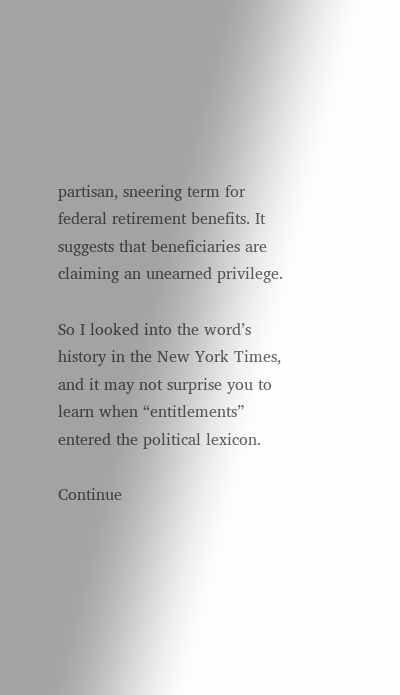partisan, sneering term for federal retirement benefits. It suggests that beneficiaries are claiming an unearned privilege.

So I looked into the word’s history in the New York Times, and it may not surprise you to learn when “entitlements” entered the political lexicon.

Continue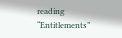reading “Entitlements”